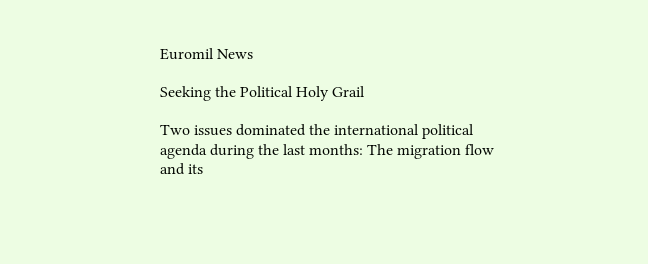Euromil News

Seeking the Political Holy Grail

Two issues dominated the international political agenda during the last months: The migration flow and its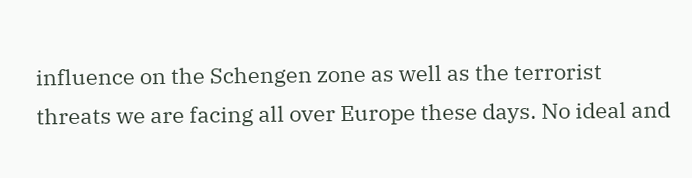influence on the Schengen zone as well as the terrorist threats we are facing all over Europe these days. No ideal and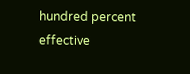hundred percent effective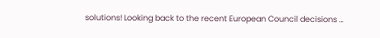solutions! Looking back to the recent European Council decisions …